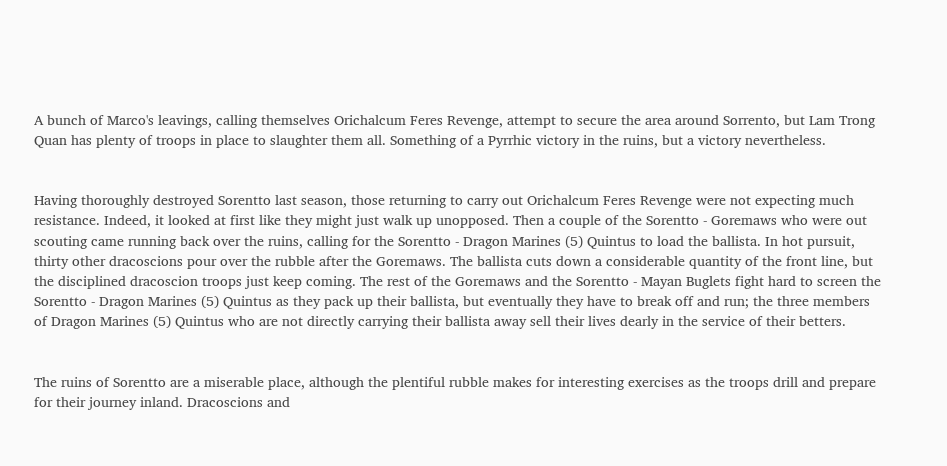A bunch of Marco's leavings, calling themselves Orichalcum Feres Revenge, attempt to secure the area around Sorrento, but Lam Trong Quan has plenty of troops in place to slaughter them all. Something of a Pyrrhic victory in the ruins, but a victory nevertheless.


Having thoroughly destroyed Sorentto last season, those returning to carry out Orichalcum Feres Revenge were not expecting much resistance. Indeed, it looked at first like they might just walk up unopposed. Then a couple of the Sorentto - Goremaws who were out scouting came running back over the ruins, calling for the Sorentto - Dragon Marines (5) Quintus to load the ballista. In hot pursuit, thirty other dracoscions pour over the rubble after the Goremaws. The ballista cuts down a considerable quantity of the front line, but the disciplined dracoscion troops just keep coming. The rest of the Goremaws and the Sorentto - Mayan Buglets fight hard to screen the Sorentto - Dragon Marines (5) Quintus as they pack up their ballista, but eventually they have to break off and run; the three members of Dragon Marines (5) Quintus who are not directly carrying their ballista away sell their lives dearly in the service of their betters.


The ruins of Sorentto are a miserable place, although the plentiful rubble makes for interesting exercises as the troops drill and prepare for their journey inland. Dracoscions and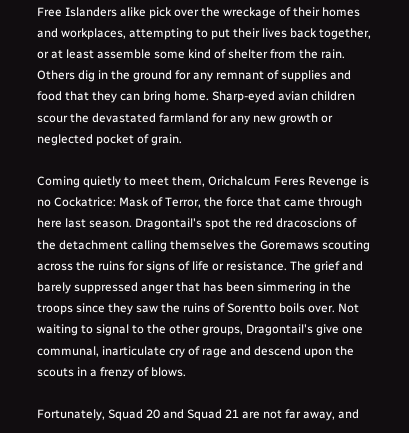Free Islanders alike pick over the wreckage of their homes and workplaces, attempting to put their lives back together, or at least assemble some kind of shelter from the rain. Others dig in the ground for any remnant of supplies and food that they can bring home. Sharp-eyed avian children scour the devastated farmland for any new growth or neglected pocket of grain.

Coming quietly to meet them, Orichalcum Feres Revenge is no Cockatrice: Mask of Terror, the force that came through here last season. Dragontail's spot the red dracoscions of the detachment calling themselves the Goremaws scouting across the ruins for signs of life or resistance. The grief and barely suppressed anger that has been simmering in the troops since they saw the ruins of Sorentto boils over. Not waiting to signal to the other groups, Dragontail's give one communal, inarticulate cry of rage and descend upon the scouts in a frenzy of blows.

Fortunately, Squad 20 and Squad 21 are not far away, and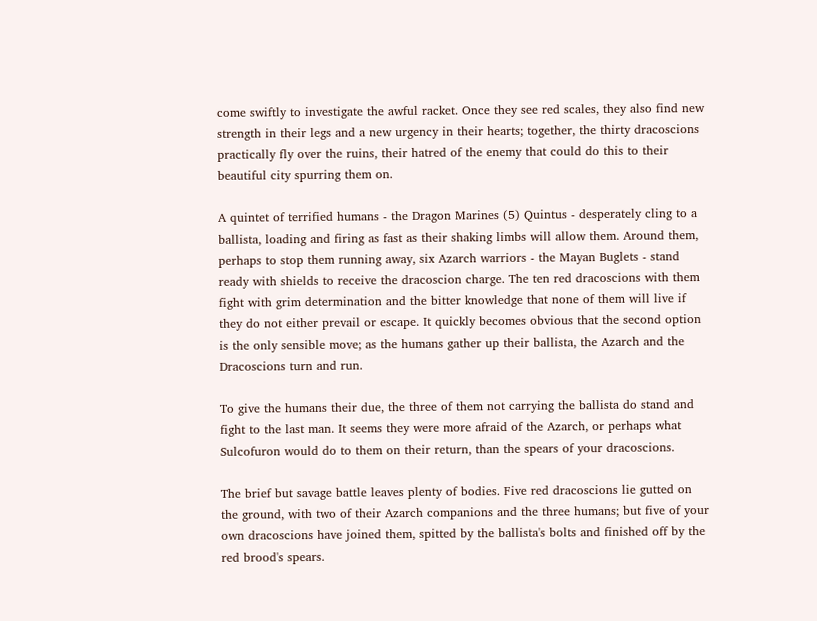come swiftly to investigate the awful racket. Once they see red scales, they also find new strength in their legs and a new urgency in their hearts; together, the thirty dracoscions practically fly over the ruins, their hatred of the enemy that could do this to their beautiful city spurring them on.

A quintet of terrified humans - the Dragon Marines (5) Quintus - desperately cling to a ballista, loading and firing as fast as their shaking limbs will allow them. Around them, perhaps to stop them running away, six Azarch warriors - the Mayan Buglets - stand ready with shields to receive the dracoscion charge. The ten red dracoscions with them fight with grim determination and the bitter knowledge that none of them will live if they do not either prevail or escape. It quickly becomes obvious that the second option is the only sensible move; as the humans gather up their ballista, the Azarch and the Dracoscions turn and run.

To give the humans their due, the three of them not carrying the ballista do stand and fight to the last man. It seems they were more afraid of the Azarch, or perhaps what Sulcofuron would do to them on their return, than the spears of your dracoscions.

The brief but savage battle leaves plenty of bodies. Five red dracoscions lie gutted on the ground, with two of their Azarch companions and the three humans; but five of your own dracoscions have joined them, spitted by the ballista's bolts and finished off by the red brood's spears.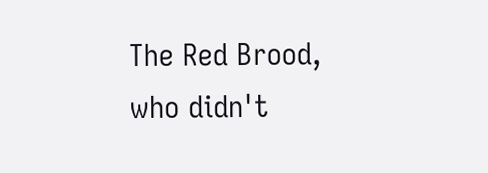The Red Brood, who didn't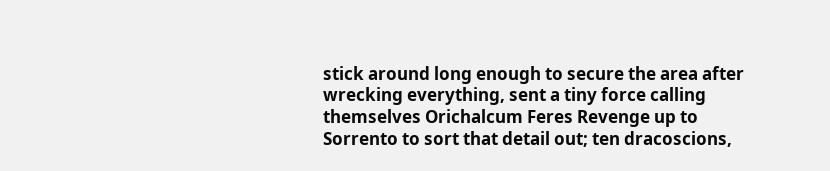stick around long enough to secure the area after wrecking everything, sent a tiny force calling themselves Orichalcum Feres Revenge up to Sorrento to sort that detail out; ten dracoscions,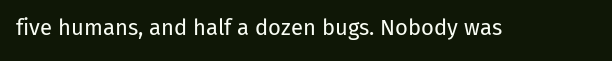five humans, and half a dozen bugs. Nobody was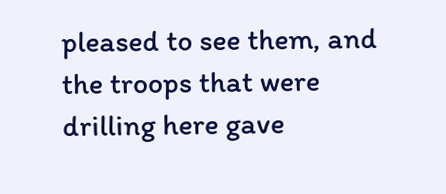pleased to see them, and the troops that were drilling here gave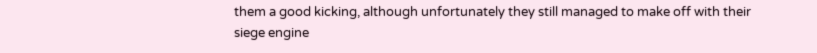them a good kicking, although unfortunately they still managed to make off with their siege engine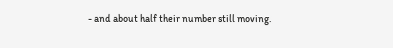- and about half their number still moving.